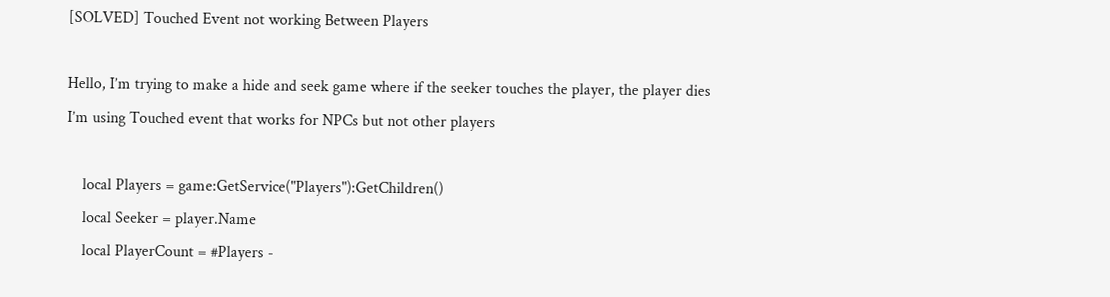[SOLVED] Touched Event not working Between Players

Hello, I’m trying to make a hide and seek game where if the seeker touches the player, the player dies
I’m using Touched event that works for NPCs but not other players

    local Players = game:GetService("Players"):GetChildren()
    local Seeker = player.Name
    local PlayerCount = #Players -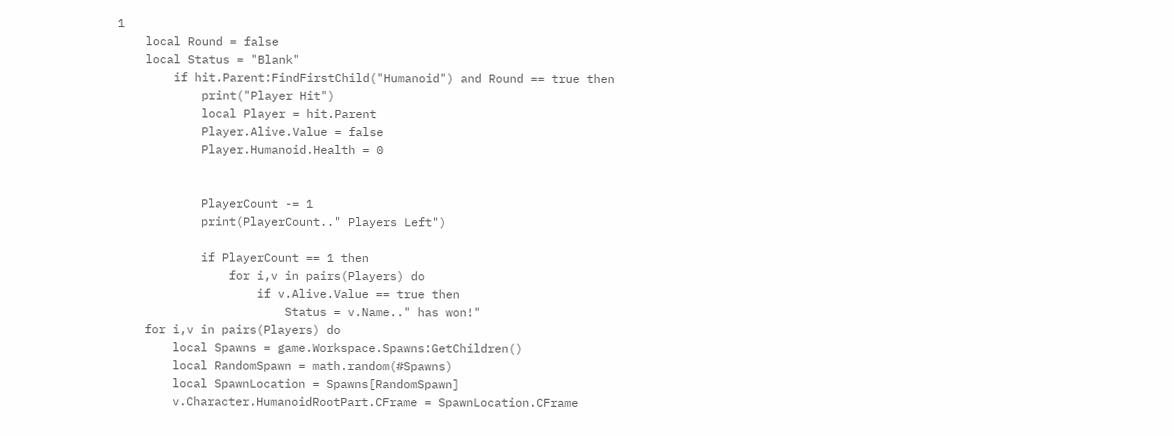1
    local Round = false
    local Status = "Blank"
        if hit.Parent:FindFirstChild("Humanoid") and Round == true then
            print("Player Hit")
            local Player = hit.Parent
            Player.Alive.Value = false
            Player.Humanoid.Health = 0


            PlayerCount -= 1
            print(PlayerCount.." Players Left")

            if PlayerCount == 1 then
                for i,v in pairs(Players) do
                    if v.Alive.Value == true then
                        Status = v.Name.." has won!"
    for i,v in pairs(Players) do
        local Spawns = game.Workspace.Spawns:GetChildren()
        local RandomSpawn = math.random(#Spawns)
        local SpawnLocation = Spawns[RandomSpawn]
        v.Character.HumanoidRootPart.CFrame = SpawnLocation.CFrame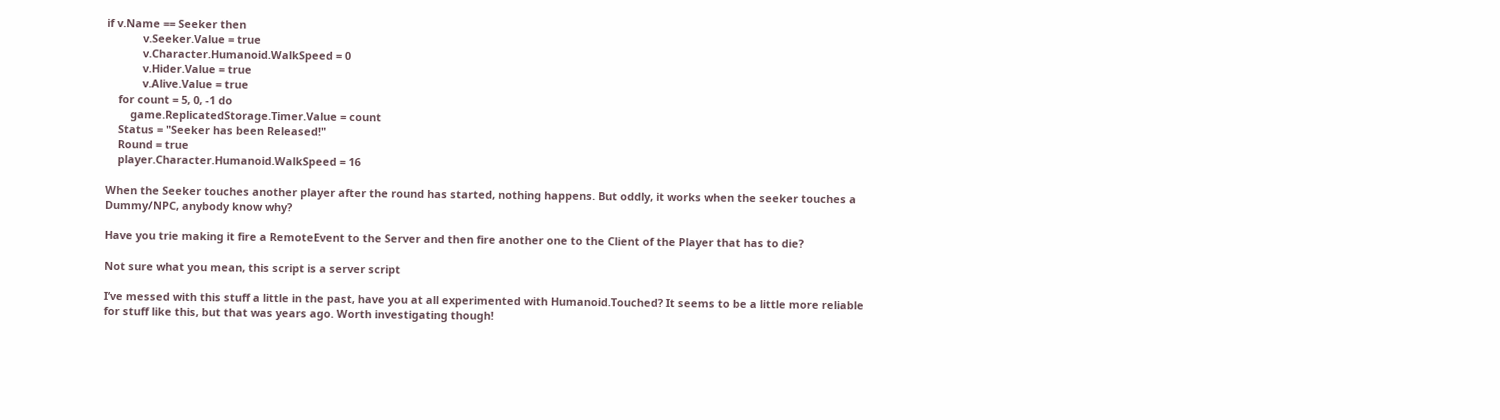if v.Name == Seeker then
            v.Seeker.Value = true
            v.Character.Humanoid.WalkSpeed = 0
            v.Hider.Value = true
            v.Alive.Value = true
    for count = 5, 0, -1 do
        game.ReplicatedStorage.Timer.Value = count
    Status = "Seeker has been Released!"
    Round = true
    player.Character.Humanoid.WalkSpeed = 16

When the Seeker touches another player after the round has started, nothing happens. But oddly, it works when the seeker touches a Dummy/NPC, anybody know why?

Have you trie making it fire a RemoteEvent to the Server and then fire another one to the Client of the Player that has to die?

Not sure what you mean, this script is a server script

I’ve messed with this stuff a little in the past, have you at all experimented with Humanoid.Touched? It seems to be a little more reliable for stuff like this, but that was years ago. Worth investigating though!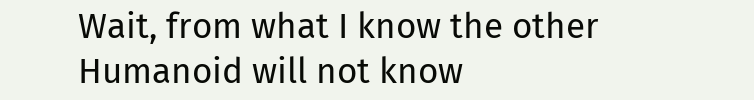Wait, from what I know the other Humanoid will not know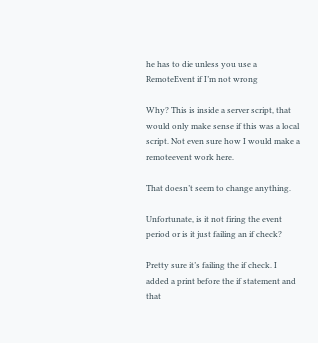he has to die unless you use a RemoteEvent if I’m not wrong

Why? This is inside a server script, that would only make sense if this was a local script. Not even sure how I would make a remoteevent work here.

That doesn’t seem to change anything.

Unfortunate, is it not firing the event period or is it just failing an if check?

Pretty sure it’s failing the if check. I added a print before the if statement and that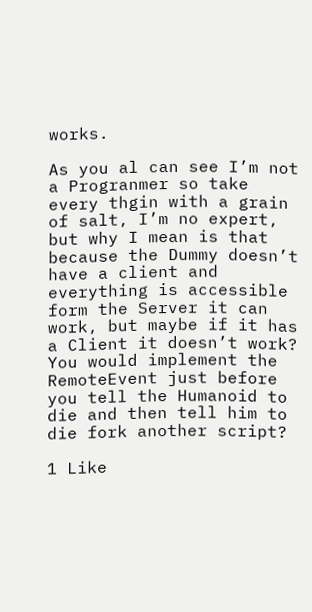works.

As you al can see I’m not a Progranmer so take every thgin with a grain of salt, I’m no expert, but why I mean is that because the Dummy doesn’t have a client and everything is accessible form the Server it can work, but maybe if it has a Client it doesn’t work?
You would implement the RemoteEvent just before you tell the Humanoid to die and then tell him to die fork another script?

1 Like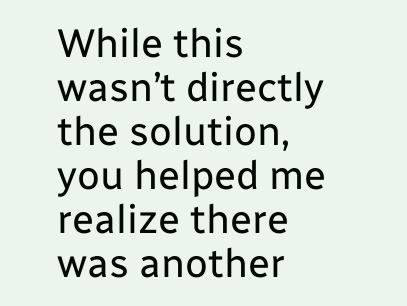While this wasn’t directly the solution, you helped me realize there was another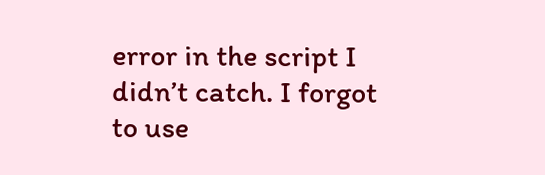error in the script I didn’t catch. I forgot to use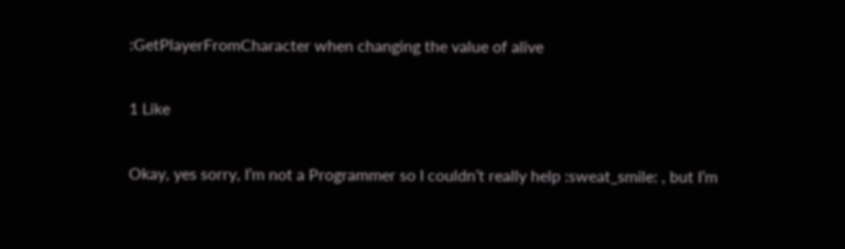:GetPlayerFromCharacter when changing the value of alive

1 Like

Okay, yes sorry, I’m not a Programmer so I couldn’t really help :sweat_smile: , but I’m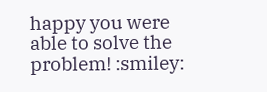happy you were able to solve the problem! :smiley: